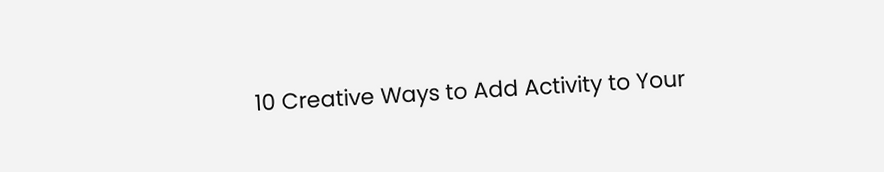10 Creative Ways to Add Activity to Your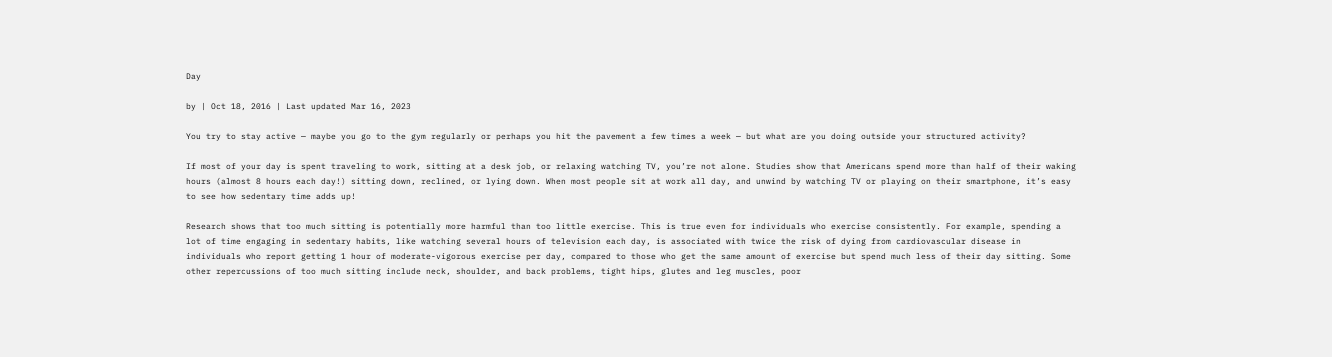Day

by | Oct 18, 2016 | Last updated Mar 16, 2023

You try to stay active — maybe you go to the gym regularly or perhaps you hit the pavement a few times a week — but what are you doing outside your structured activity?

If most of your day is spent traveling to work, sitting at a desk job, or relaxing watching TV, you’re not alone. Studies show that Americans spend more than half of their waking hours (almost 8 hours each day!) sitting down, reclined, or lying down. When most people sit at work all day, and unwind by watching TV or playing on their smartphone, it’s easy to see how sedentary time adds up!

Research shows that too much sitting is potentially more harmful than too little exercise. This is true even for individuals who exercise consistently. For example, spending a lot of time engaging in sedentary habits, like watching several hours of television each day, is associated with twice the risk of dying from cardiovascular disease in individuals who report getting 1 hour of moderate-vigorous exercise per day, compared to those who get the same amount of exercise but spend much less of their day sitting. Some other repercussions of too much sitting include neck, shoulder, and back problems, tight hips, glutes and leg muscles, poor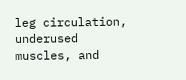leg circulation, underused muscles, and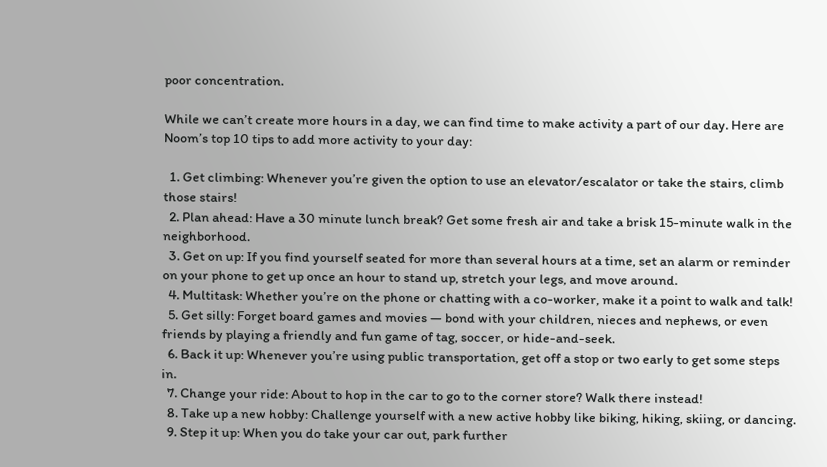poor concentration.

While we can’t create more hours in a day, we can find time to make activity a part of our day. Here are Noom’s top 10 tips to add more activity to your day:

  1. Get climbing: Whenever you’re given the option to use an elevator/escalator or take the stairs, climb those stairs!
  2. Plan ahead: Have a 30 minute lunch break? Get some fresh air and take a brisk 15-minute walk in the neighborhood.
  3. Get on up: If you find yourself seated for more than several hours at a time, set an alarm or reminder on your phone to get up once an hour to stand up, stretch your legs, and move around.
  4. Multitask: Whether you’re on the phone or chatting with a co-worker, make it a point to walk and talk!
  5. Get silly: Forget board games and movies — bond with your children, nieces and nephews, or even friends by playing a friendly and fun game of tag, soccer, or hide-and-seek.
  6. Back it up: Whenever you’re using public transportation, get off a stop or two early to get some steps in.
  7. Change your ride: About to hop in the car to go to the corner store? Walk there instead!
  8. Take up a new hobby: Challenge yourself with a new active hobby like biking, hiking, skiing, or dancing.
  9. Step it up: When you do take your car out, park further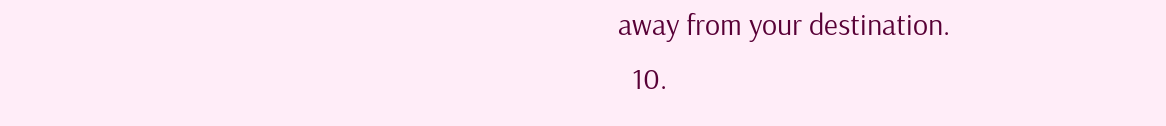away from your destination.
  10.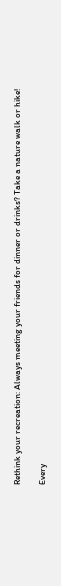Rethink your recreation: Always meeting your friends for dinner or drinks? Take a nature walk or hike!

Every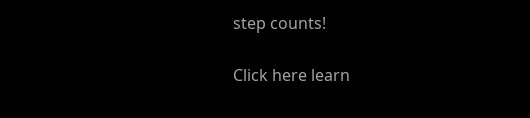step counts!

Click here learn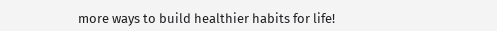more ways to build healthier habits for life!